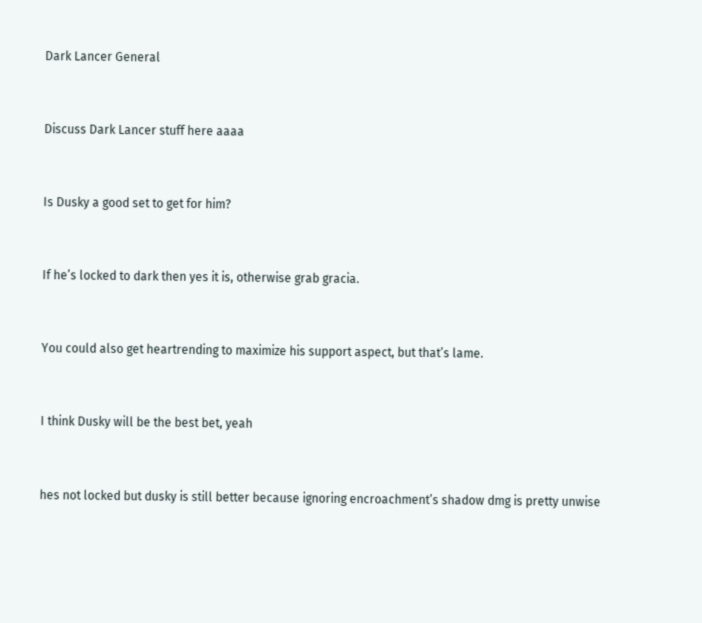Dark Lancer General


Discuss Dark Lancer stuff here aaaa


Is Dusky a good set to get for him?


If he’s locked to dark then yes it is, otherwise grab gracia.


You could also get heartrending to maximize his support aspect, but that’s lame.


I think Dusky will be the best bet, yeah


hes not locked but dusky is still better because ignoring encroachment’s shadow dmg is pretty unwise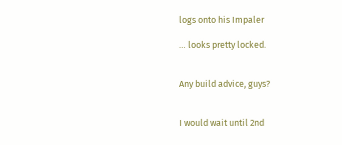logs onto his Impaler

… looks pretty locked.


Any build advice, guys?


I would wait until 2nd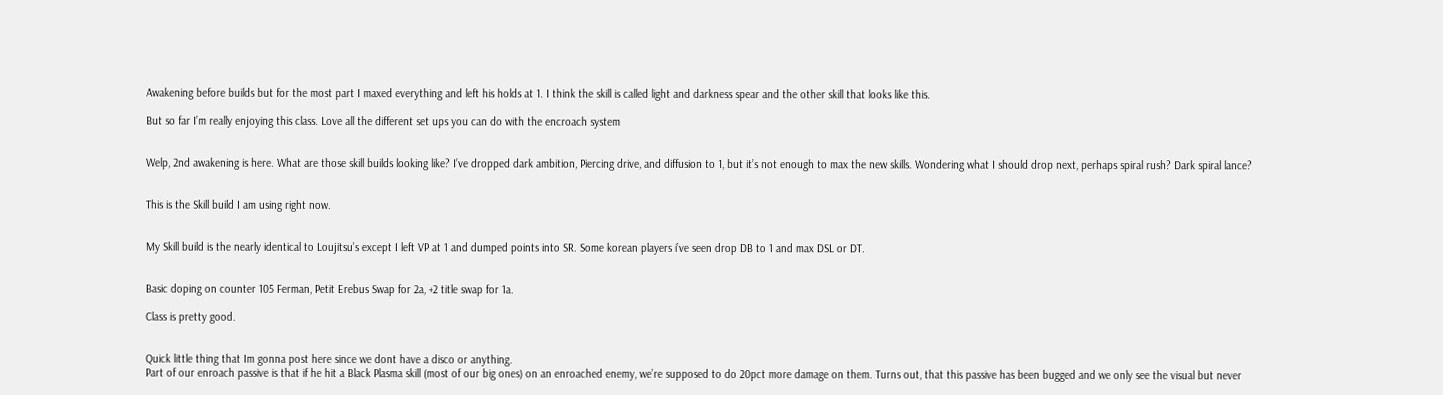Awakening before builds but for the most part I maxed everything and left his holds at 1. I think the skill is called light and darkness spear and the other skill that looks like this.

But so far I’m really enjoying this class. Love all the different set ups you can do with the encroach system


Welp, 2nd awakening is here. What are those skill builds looking like? I’ve dropped dark ambition, Piercing drive, and diffusion to 1, but it’s not enough to max the new skills. Wondering what I should drop next, perhaps spiral rush? Dark spiral lance?


This is the Skill build I am using right now.


My Skill build is the nearly identical to Loujitsu’s except I left VP at 1 and dumped points into SR. Some korean players i’ve seen drop DB to 1 and max DSL or DT.


Basic doping on counter 105 Ferman, Petit Erebus Swap for 2a, +2 title swap for 1a.

Class is pretty good.


Quick little thing that Im gonna post here since we dont have a disco or anything.
Part of our enroach passive is that if he hit a Black Plasma skill (most of our big ones) on an enroached enemy, we’re supposed to do 20pct more damage on them. Turns out, that this passive has been bugged and we only see the visual but never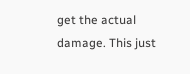get the actual damage. This just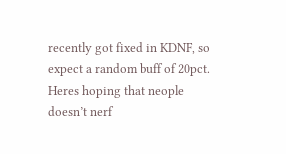recently got fixed in KDNF, so expect a random buff of 20pct. Heres hoping that neople doesn’t nerf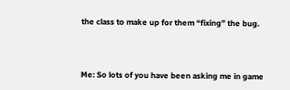the class to make up for them “fixing” the bug.



Me: So lots of you have been asking me in game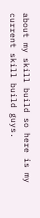about my skill build so here is my current skill build guys.